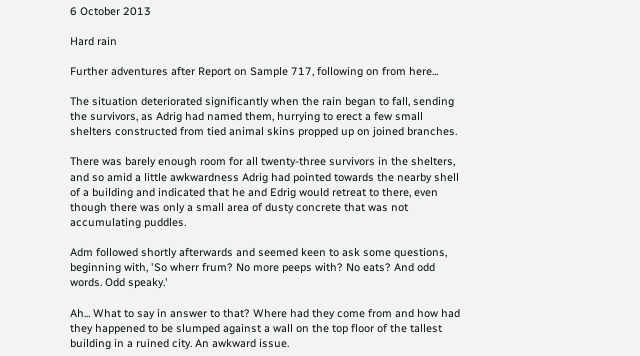6 October 2013

Hard rain

Further adventures after Report on Sample 717, following on from here...

The situation deteriorated significantly when the rain began to fall, sending the survivors, as Adrig had named them, hurrying to erect a few small shelters constructed from tied animal skins propped up on joined branches.

There was barely enough room for all twenty-three survivors in the shelters, and so amid a little awkwardness Adrig had pointed towards the nearby shell of a building and indicated that he and Edrig would retreat to there, even though there was only a small area of dusty concrete that was not accumulating puddles.

Adm followed shortly afterwards and seemed keen to ask some questions, beginning with, 'So wherr frum? No more peeps with? No eats? And odd words. Odd speaky.'

Ah... What to say in answer to that? Where had they come from and how had they happened to be slumped against a wall on the top floor of the tallest building in a ruined city. An awkward issue.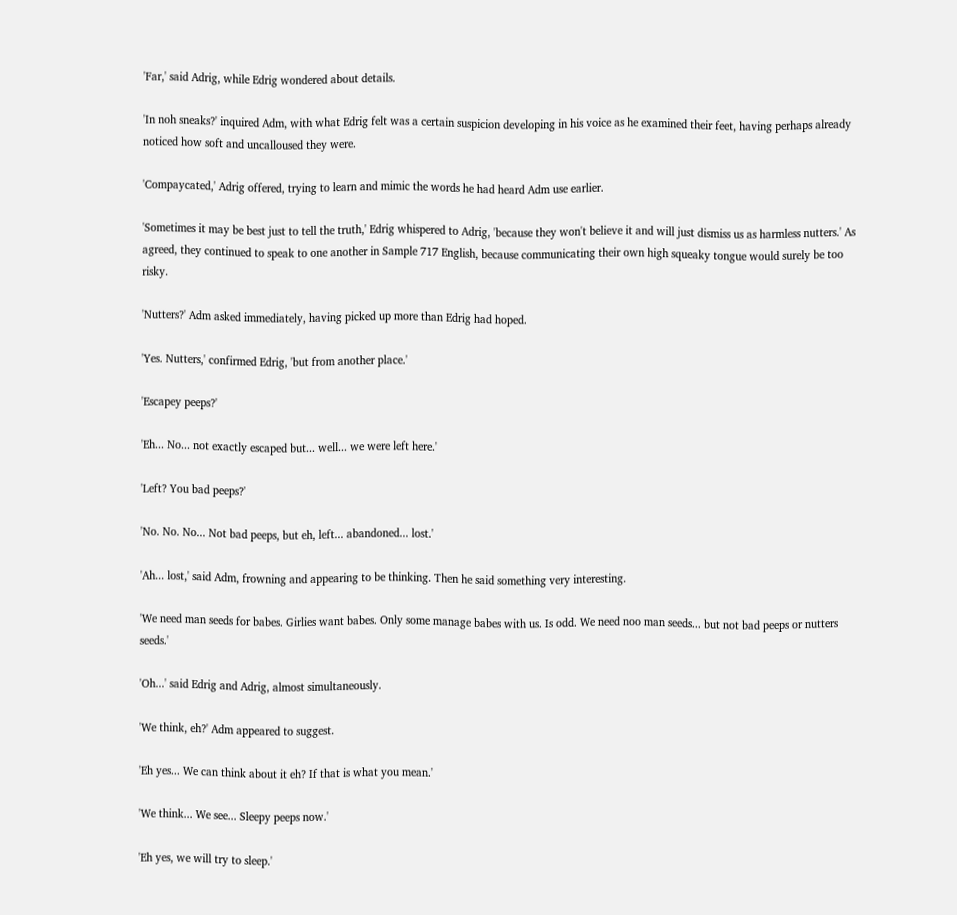'Far,' said Adrig, while Edrig wondered about details.

'In noh sneaks?' inquired Adm, with what Edrig felt was a certain suspicion developing in his voice as he examined their feet, having perhaps already noticed how soft and uncalloused they were.

'Compaycated,' Adrig offered, trying to learn and mimic the words he had heard Adm use earlier.

'Sometimes it may be best just to tell the truth,' Edrig whispered to Adrig, 'because they won't believe it and will just dismiss us as harmless nutters.' As agreed, they continued to speak to one another in Sample 717 English, because communicating their own high squeaky tongue would surely be too risky.

'Nutters?' Adm asked immediately, having picked up more than Edrig had hoped.

'Yes. Nutters,' confirmed Edrig, 'but from another place.'

'Escapey peeps?'

'Eh... No... not exactly escaped but... well... we were left here.'

'Left? You bad peeps?'

'No. No. No... Not bad peeps, but eh, left... abandoned... lost.'

'Ah... lost,' said Adm, frowning and appearing to be thinking. Then he said something very interesting.

'We need man seeds for babes. Girlies want babes. Only some manage babes with us. Is odd. We need noo man seeds... but not bad peeps or nutters seeds.'

'Oh...' said Edrig and Adrig, almost simultaneously.

'We think, eh?' Adm appeared to suggest.

'Eh yes... We can think about it eh? If that is what you mean.'

'We think... We see... Sleepy peeps now.'

'Eh yes, we will try to sleep.'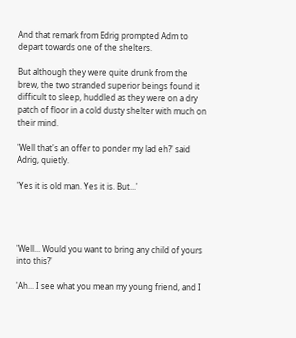And that remark from Edrig prompted Adm to depart towards one of the shelters.

But although they were quite drunk from the brew, the two stranded superior beings found it difficult to sleep, huddled as they were on a dry patch of floor in a cold dusty shelter with much on their mind.

'Well that's an offer to ponder my lad eh?' said Adrig, quietly.

'Yes it is old man. Yes it is. But...'




'Well... Would you want to bring any child of yours into this?'

'Ah... I see what you mean my young friend, and I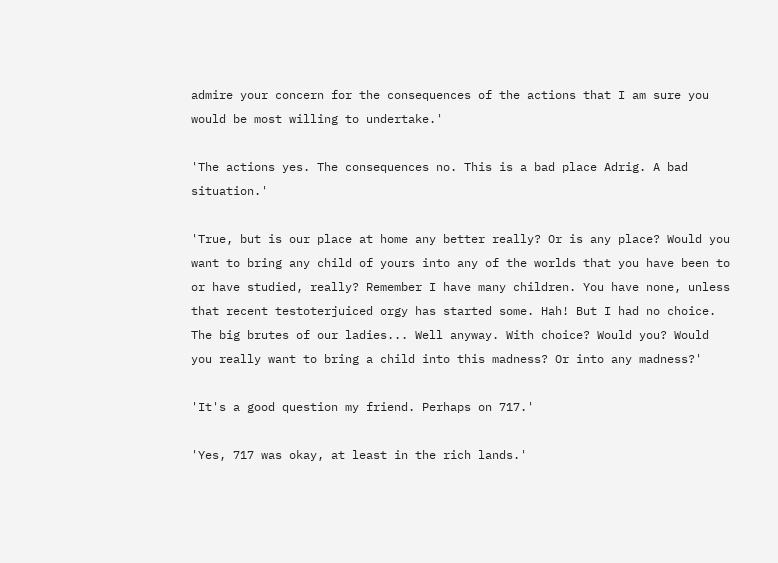admire your concern for the consequences of the actions that I am sure you would be most willing to undertake.'

'The actions yes. The consequences no. This is a bad place Adrig. A bad situation.'

'True, but is our place at home any better really? Or is any place? Would you want to bring any child of yours into any of the worlds that you have been to or have studied, really? Remember I have many children. You have none, unless that recent testoterjuiced orgy has started some. Hah! But I had no choice. The big brutes of our ladies... Well anyway. With choice? Would you? Would you really want to bring a child into this madness? Or into any madness?'

'It's a good question my friend. Perhaps on 717.'

'Yes, 717 was okay, at least in the rich lands.'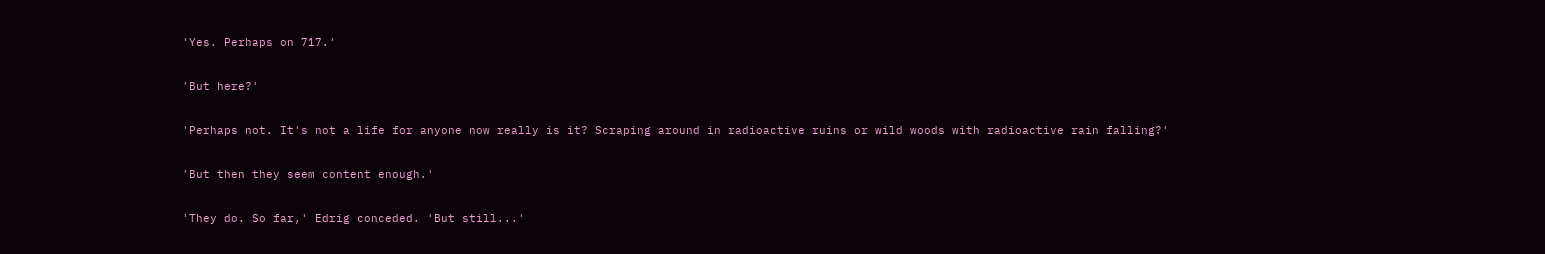'Yes. Perhaps on 717.'

'But here?'

'Perhaps not. It's not a life for anyone now really is it? Scraping around in radioactive ruins or wild woods with radioactive rain falling?'

'But then they seem content enough.'

'They do. So far,' Edrig conceded. 'But still...'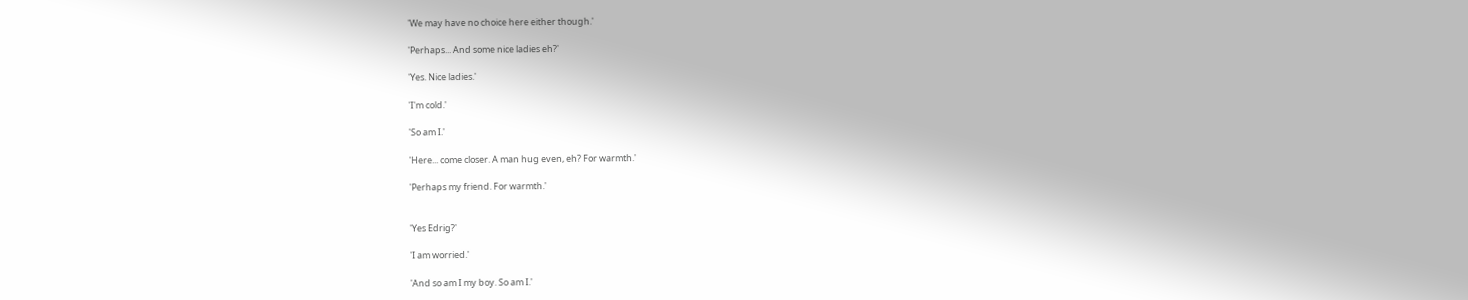'We may have no choice here either though.'

'Perhaps... And some nice ladies eh?'

'Yes. Nice ladies.'

'I'm cold.'

'So am I.'

'Here... come closer. A man hug even, eh? For warmth.'

'Perhaps my friend. For warmth.'


'Yes Edrig?'

'I am worried.'

'And so am I my boy. So am I.'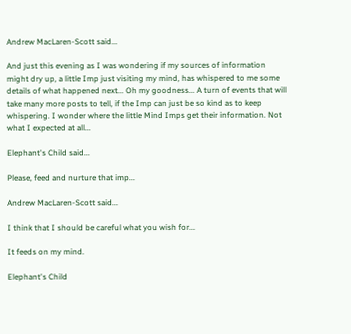Andrew MacLaren-Scott said...

And just this evening as I was wondering if my sources of information might dry up, a little Imp just visiting my mind, has whispered to me some details of what happened next... Oh my goodness... A turn of events that will take many more posts to tell, if the Imp can just be so kind as to keep whispering. I wonder where the little Mind Imps get their information. Not what I expected at all...

Elephant's Child said...

Please, feed and nurture that imp...

Andrew MacLaren-Scott said...

I think that I should be careful what you wish for...

It feeds on my mind.

Elephant's Child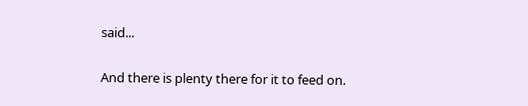said...

And there is plenty there for it to feed on.